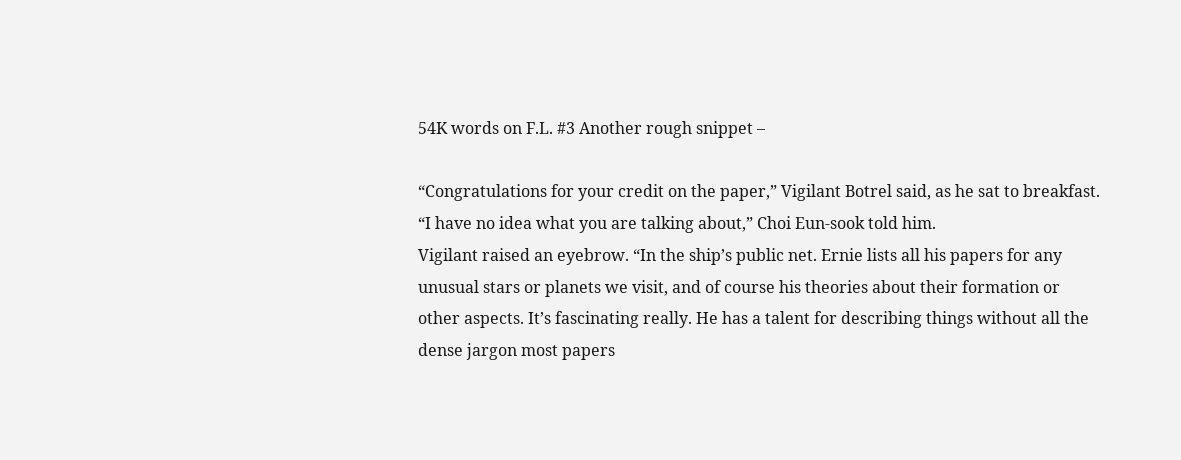54K words on F.L. #3 Another rough snippet –

“Congratulations for your credit on the paper,” Vigilant Botrel said, as he sat to breakfast.
“I have no idea what you are talking about,” Choi Eun-sook told him.
Vigilant raised an eyebrow. “In the ship’s public net. Ernie lists all his papers for any unusual stars or planets we visit, and of course his theories about their formation or other aspects. It’s fascinating really. He has a talent for describing things without all the dense jargon most papers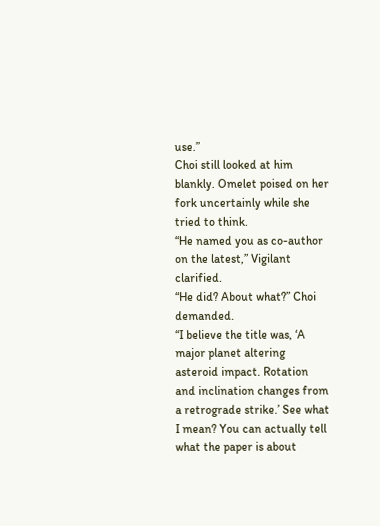use.”
Choi still looked at him blankly. Omelet poised on her fork uncertainly while she tried to think.
“He named you as co-author on the latest,” Vigilant clarified.
“He did? About what?” Choi demanded.
“I believe the title was, ‘A major planet altering asteroid impact. Rotation and inclination changes from a retrograde strike.’ See what I mean? You can actually tell what the paper is about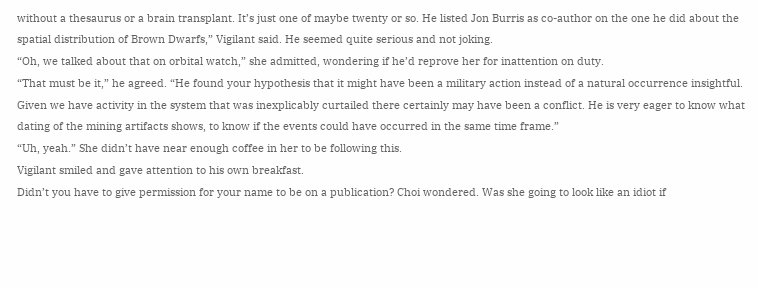without a thesaurus or a brain transplant. It’s just one of maybe twenty or so. He listed Jon Burris as co-author on the one he did about the spatial distribution of Brown Dwarfs,” Vigilant said. He seemed quite serious and not joking.
“Oh, we talked about that on orbital watch,” she admitted, wondering if he’d reprove her for inattention on duty.
“That must be it,” he agreed. “He found your hypothesis that it might have been a military action instead of a natural occurrence insightful. Given we have activity in the system that was inexplicably curtailed there certainly may have been a conflict. He is very eager to know what dating of the mining artifacts shows, to know if the events could have occurred in the same time frame.”
“Uh, yeah.” She didn’t have near enough coffee in her to be following this.
Vigilant smiled and gave attention to his own breakfast.
Didn’t you have to give permission for your name to be on a publication? Choi wondered. Was she going to look like an idiot if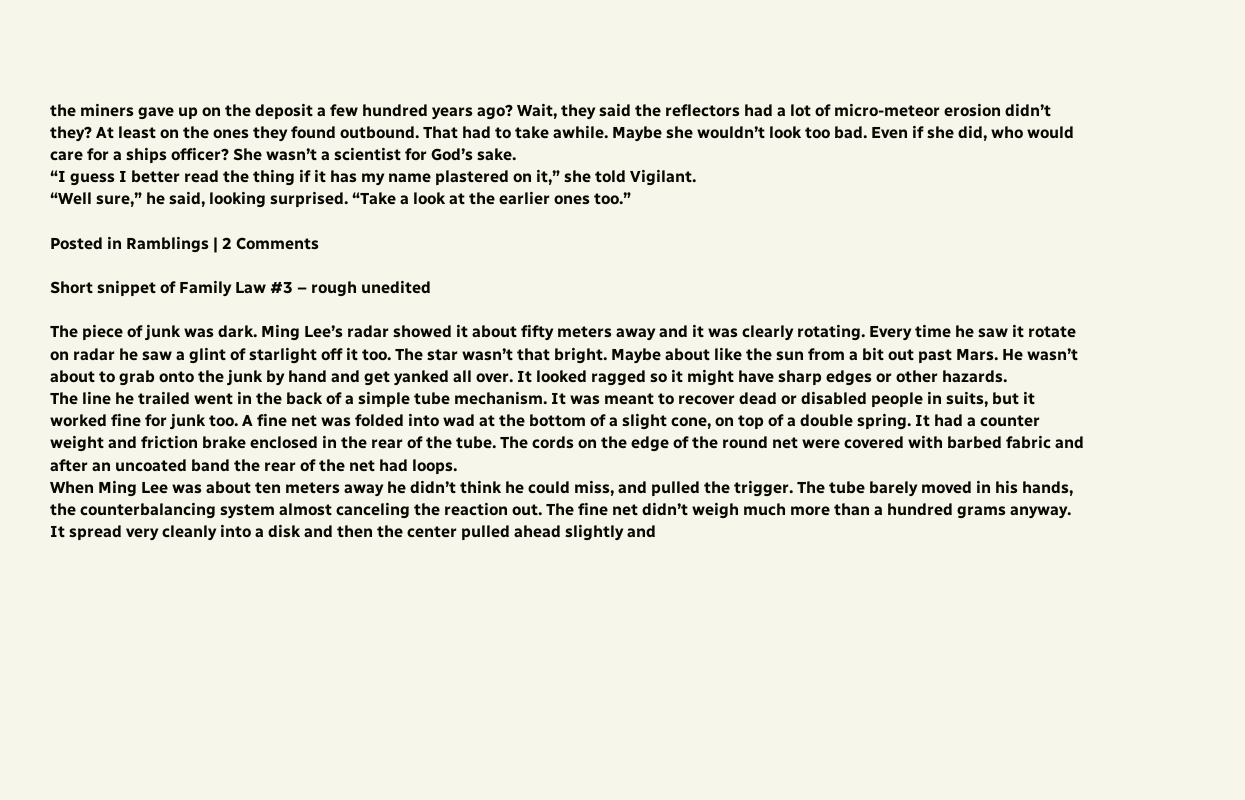the miners gave up on the deposit a few hundred years ago? Wait, they said the reflectors had a lot of micro-meteor erosion didn’t they? At least on the ones they found outbound. That had to take awhile. Maybe she wouldn’t look too bad. Even if she did, who would care for a ships officer? She wasn’t a scientist for God’s sake.
“I guess I better read the thing if it has my name plastered on it,” she told Vigilant.
“Well sure,” he said, looking surprised. “Take a look at the earlier ones too.”

Posted in Ramblings | 2 Comments

Short snippet of Family Law #3 – rough unedited

The piece of junk was dark. Ming Lee’s radar showed it about fifty meters away and it was clearly rotating. Every time he saw it rotate on radar he saw a glint of starlight off it too. The star wasn’t that bright. Maybe about like the sun from a bit out past Mars. He wasn’t about to grab onto the junk by hand and get yanked all over. It looked ragged so it might have sharp edges or other hazards.
The line he trailed went in the back of a simple tube mechanism. It was meant to recover dead or disabled people in suits, but it worked fine for junk too. A fine net was folded into wad at the bottom of a slight cone, on top of a double spring. It had a counter weight and friction brake enclosed in the rear of the tube. The cords on the edge of the round net were covered with barbed fabric and after an uncoated band the rear of the net had loops.
When Ming Lee was about ten meters away he didn’t think he could miss, and pulled the trigger. The tube barely moved in his hands, the counterbalancing system almost canceling the reaction out. The fine net didn’t weigh much more than a hundred grams anyway. It spread very cleanly into a disk and then the center pulled ahead slightly and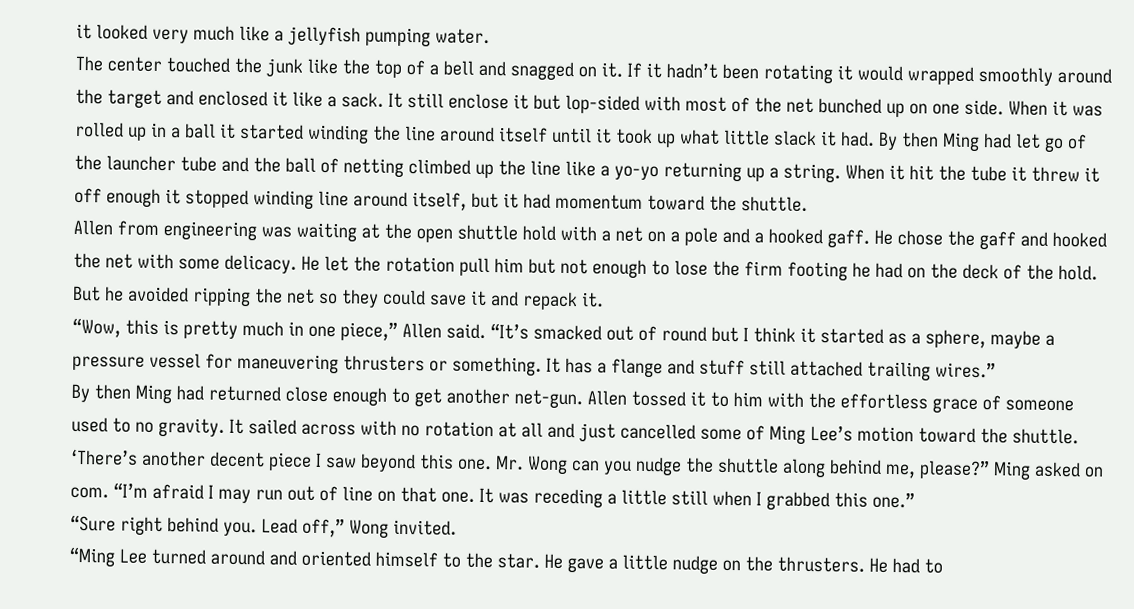it looked very much like a jellyfish pumping water.
The center touched the junk like the top of a bell and snagged on it. If it hadn’t been rotating it would wrapped smoothly around the target and enclosed it like a sack. It still enclose it but lop-sided with most of the net bunched up on one side. When it was rolled up in a ball it started winding the line around itself until it took up what little slack it had. By then Ming had let go of the launcher tube and the ball of netting climbed up the line like a yo-yo returning up a string. When it hit the tube it threw it off enough it stopped winding line around itself, but it had momentum toward the shuttle.
Allen from engineering was waiting at the open shuttle hold with a net on a pole and a hooked gaff. He chose the gaff and hooked the net with some delicacy. He let the rotation pull him but not enough to lose the firm footing he had on the deck of the hold. But he avoided ripping the net so they could save it and repack it.
“Wow, this is pretty much in one piece,” Allen said. “It’s smacked out of round but I think it started as a sphere, maybe a pressure vessel for maneuvering thrusters or something. It has a flange and stuff still attached trailing wires.”
By then Ming had returned close enough to get another net-gun. Allen tossed it to him with the effortless grace of someone used to no gravity. It sailed across with no rotation at all and just cancelled some of Ming Lee’s motion toward the shuttle.
‘There’s another decent piece I saw beyond this one. Mr. Wong can you nudge the shuttle along behind me, please?” Ming asked on com. “I’m afraid I may run out of line on that one. It was receding a little still when I grabbed this one.”
“Sure right behind you. Lead off,” Wong invited.
“Ming Lee turned around and oriented himself to the star. He gave a little nudge on the thrusters. He had to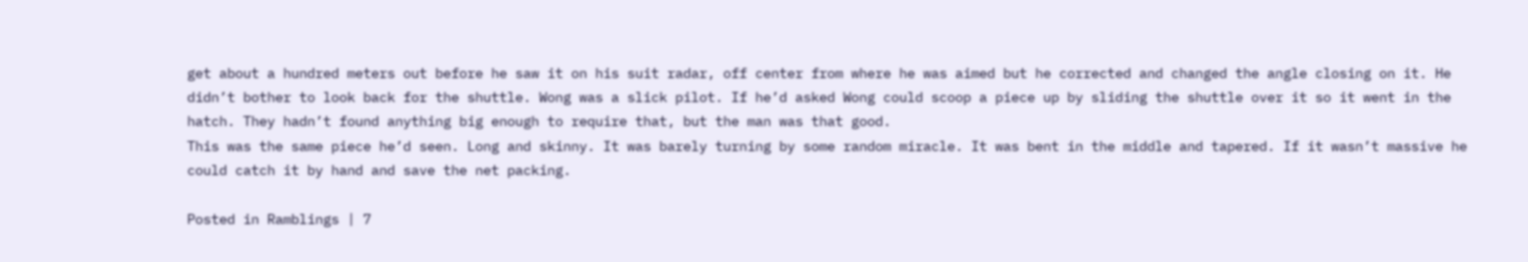get about a hundred meters out before he saw it on his suit radar, off center from where he was aimed but he corrected and changed the angle closing on it. He didn’t bother to look back for the shuttle. Wong was a slick pilot. If he’d asked Wong could scoop a piece up by sliding the shuttle over it so it went in the hatch. They hadn’t found anything big enough to require that, but the man was that good.
This was the same piece he’d seen. Long and skinny. It was barely turning by some random miracle. It was bent in the middle and tapered. If it wasn’t massive he could catch it by hand and save the net packing.

Posted in Ramblings | 7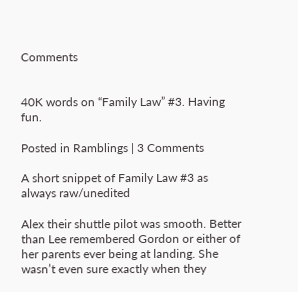Comments


40K words on “Family Law” #3. Having fun.

Posted in Ramblings | 3 Comments

A short snippet of Family Law #3 as always raw/unedited

Alex their shuttle pilot was smooth. Better than Lee remembered Gordon or either of her parents ever being at landing. She wasn’t even sure exactly when they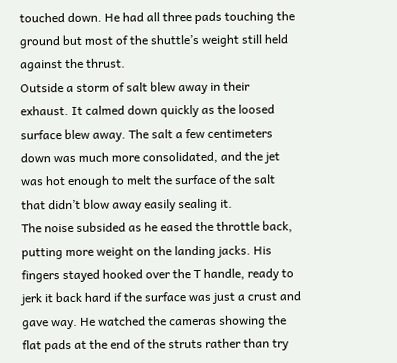touched down. He had all three pads touching the ground but most of the shuttle’s weight still held against the thrust.
Outside a storm of salt blew away in their exhaust. It calmed down quickly as the loosed surface blew away. The salt a few centimeters down was much more consolidated, and the jet was hot enough to melt the surface of the salt that didn’t blow away easily sealing it.
The noise subsided as he eased the throttle back, putting more weight on the landing jacks. His fingers stayed hooked over the T handle, ready to jerk it back hard if the surface was just a crust and gave way. He watched the cameras showing the flat pads at the end of the struts rather than try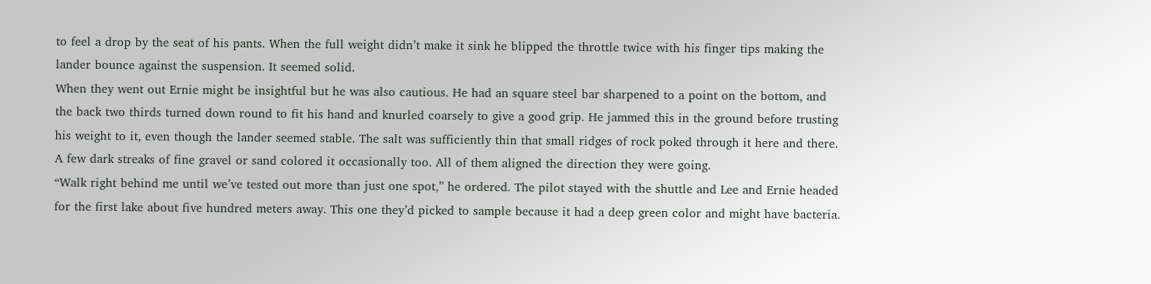to feel a drop by the seat of his pants. When the full weight didn’t make it sink he blipped the throttle twice with his finger tips making the lander bounce against the suspension. It seemed solid.
When they went out Ernie might be insightful but he was also cautious. He had an square steel bar sharpened to a point on the bottom, and the back two thirds turned down round to fit his hand and knurled coarsely to give a good grip. He jammed this in the ground before trusting his weight to it, even though the lander seemed stable. The salt was sufficiently thin that small ridges of rock poked through it here and there. A few dark streaks of fine gravel or sand colored it occasionally too. All of them aligned the direction they were going.
“Walk right behind me until we’ve tested out more than just one spot,” he ordered. The pilot stayed with the shuttle and Lee and Ernie headed for the first lake about five hundred meters away. This one they’d picked to sample because it had a deep green color and might have bacteria.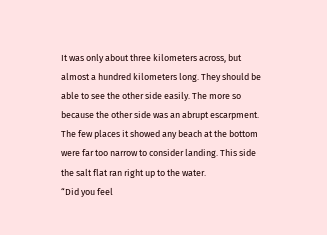It was only about three kilometers across, but almost a hundred kilometers long. They should be able to see the other side easily. The more so because the other side was an abrupt escarpment. The few places it showed any beach at the bottom were far too narrow to consider landing. This side the salt flat ran right up to the water.
“Did you feel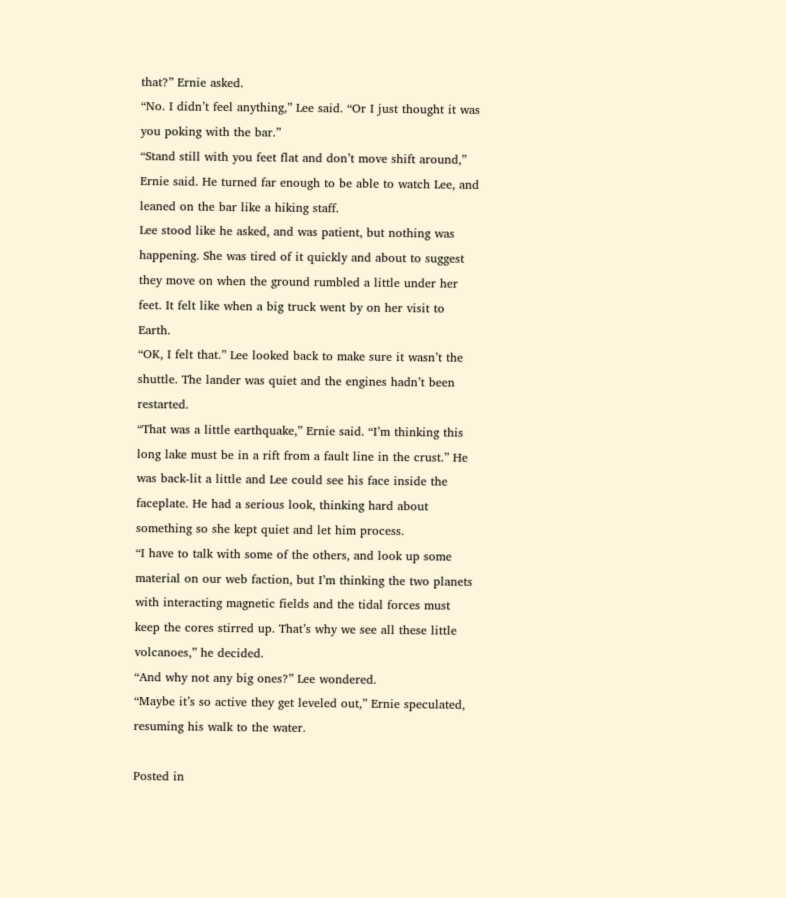that?” Ernie asked.
“No. I didn’t feel anything,” Lee said. “Or I just thought it was you poking with the bar.”
“Stand still with you feet flat and don’t move shift around,” Ernie said. He turned far enough to be able to watch Lee, and leaned on the bar like a hiking staff.
Lee stood like he asked, and was patient, but nothing was happening. She was tired of it quickly and about to suggest they move on when the ground rumbled a little under her feet. It felt like when a big truck went by on her visit to Earth.
“OK, I felt that.” Lee looked back to make sure it wasn’t the shuttle. The lander was quiet and the engines hadn’t been restarted.
“That was a little earthquake,” Ernie said. “I’m thinking this long lake must be in a rift from a fault line in the crust.” He was back-lit a little and Lee could see his face inside the faceplate. He had a serious look, thinking hard about something so she kept quiet and let him process.
“I have to talk with some of the others, and look up some material on our web faction, but I’m thinking the two planets with interacting magnetic fields and the tidal forces must keep the cores stirred up. That’s why we see all these little volcanoes,” he decided.
“And why not any big ones?” Lee wondered.
“Maybe it’s so active they get leveled out,” Ernie speculated, resuming his walk to the water.

Posted in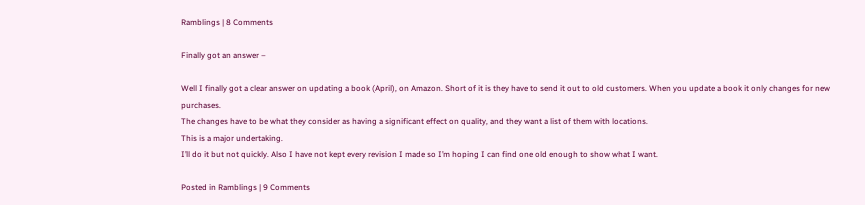Ramblings | 8 Comments

Finally got an answer –

Well I finally got a clear answer on updating a book (April), on Amazon. Short of it is they have to send it out to old customers. When you update a book it only changes for new purchases.
The changes have to be what they consider as having a significant effect on quality, and they want a list of them with locations.
This is a major undertaking.
I’ll do it but not quickly. Also I have not kept every revision I made so I’m hoping I can find one old enough to show what I want.

Posted in Ramblings | 9 Comments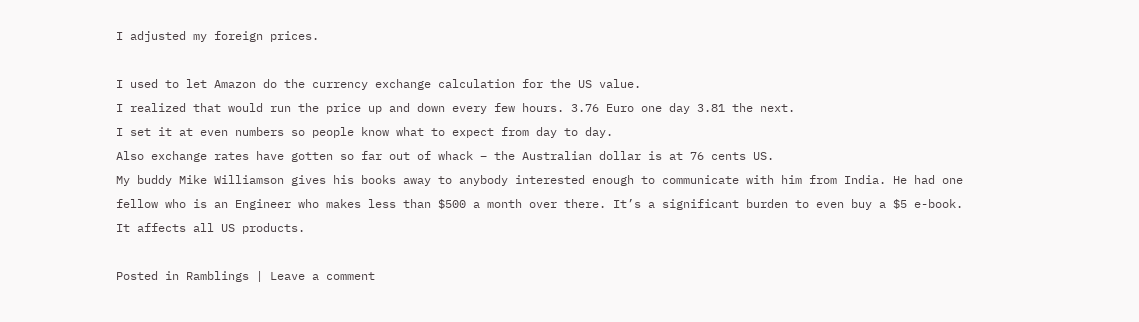I adjusted my foreign prices.

I used to let Amazon do the currency exchange calculation for the US value.
I realized that would run the price up and down every few hours. 3.76 Euro one day 3.81 the next.
I set it at even numbers so people know what to expect from day to day.
Also exchange rates have gotten so far out of whack – the Australian dollar is at 76 cents US.
My buddy Mike Williamson gives his books away to anybody interested enough to communicate with him from India. He had one fellow who is an Engineer who makes less than $500 a month over there. It’s a significant burden to even buy a $5 e-book. It affects all US products.

Posted in Ramblings | Leave a comment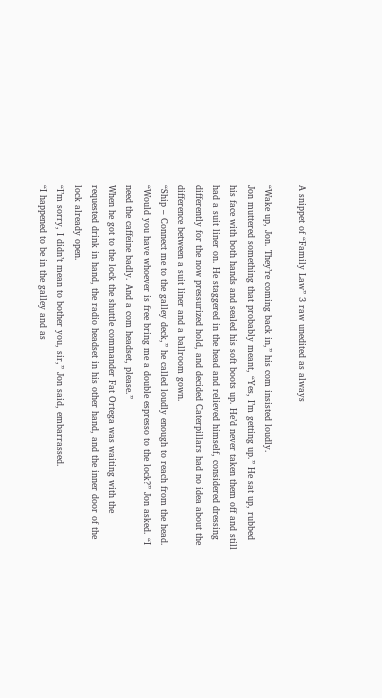A snippet of “Family Law” 3 raw unedited as always

“Wake up, Jon. They’re coming back in,” his com insisted loudly.
Jon muttered something that probably meant, “Yes, I’m getting up.” He sat up, rubbed his face with both hands and sealed his soft boots up. He’d never taken them off and still had a suit liner on. He staggered in the head and relieved himself, considered dressing differently for the now pressurized hold, and decided Caterpillars had no idea about the difference between a suit liner and a ballroom gown.
“Ship – Connect me to the galley deck,” he called loudly enough to reach from the head. “Would you have whoever is free bring me a double espresso to the lock?” Jon asked. “I need the caffeine badly. And a com headset, please.”
When he got to the lock the shuttle commander Fat Ortega was waiting with the requested drink in hand, the radio headset in his other hand, and the inner door of the lock already open.
“I’m sorry, I didn’t mean to bother you, sir,” Jon said, embarrassed.
“I happened to be in the galley and as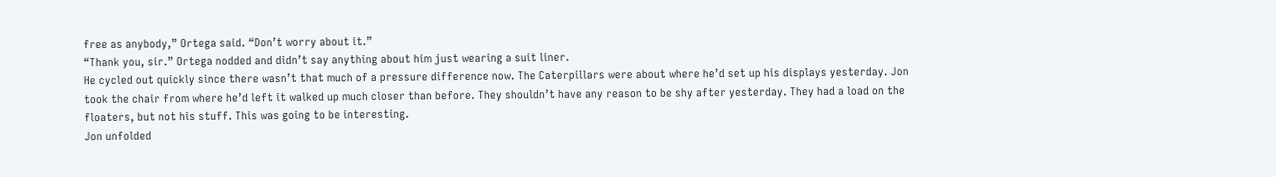free as anybody,” Ortega said. “Don’t worry about it.”
“Thank you, sir.” Ortega nodded and didn’t say anything about him just wearing a suit liner.
He cycled out quickly since there wasn’t that much of a pressure difference now. The Caterpillars were about where he’d set up his displays yesterday. Jon took the chair from where he’d left it walked up much closer than before. They shouldn’t have any reason to be shy after yesterday. They had a load on the floaters, but not his stuff. This was going to be interesting.
Jon unfolded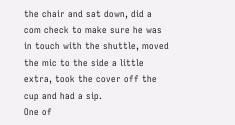the chair and sat down, did a com check to make sure he was in touch with the shuttle, moved the mic to the side a little extra, took the cover off the cup and had a sip.
One of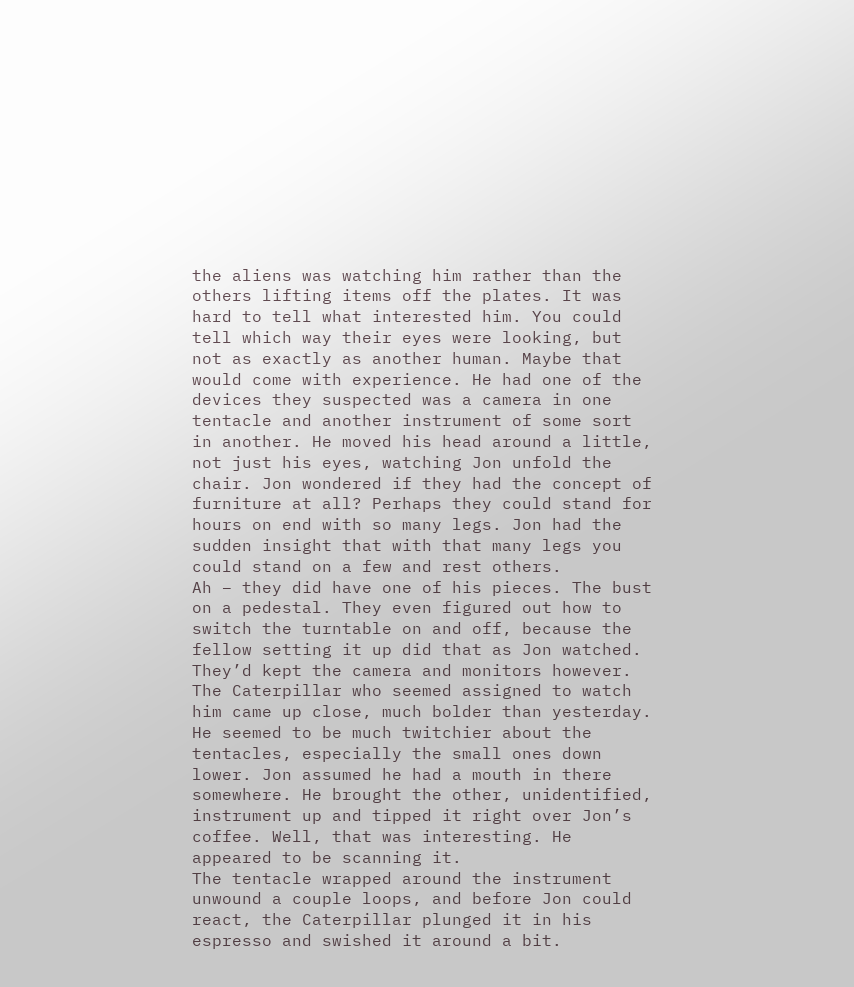the aliens was watching him rather than the others lifting items off the plates. It was hard to tell what interested him. You could tell which way their eyes were looking, but not as exactly as another human. Maybe that would come with experience. He had one of the devices they suspected was a camera in one tentacle and another instrument of some sort in another. He moved his head around a little, not just his eyes, watching Jon unfold the chair. Jon wondered if they had the concept of furniture at all? Perhaps they could stand for hours on end with so many legs. Jon had the sudden insight that with that many legs you could stand on a few and rest others.
Ah – they did have one of his pieces. The bust on a pedestal. They even figured out how to switch the turntable on and off, because the fellow setting it up did that as Jon watched. They’d kept the camera and monitors however.
The Caterpillar who seemed assigned to watch him came up close, much bolder than yesterday. He seemed to be much twitchier about the tentacles, especially the small ones down lower. Jon assumed he had a mouth in there somewhere. He brought the other, unidentified, instrument up and tipped it right over Jon’s coffee. Well, that was interesting. He appeared to be scanning it.
The tentacle wrapped around the instrument unwound a couple loops, and before Jon could react, the Caterpillar plunged it in his espresso and swished it around a bit.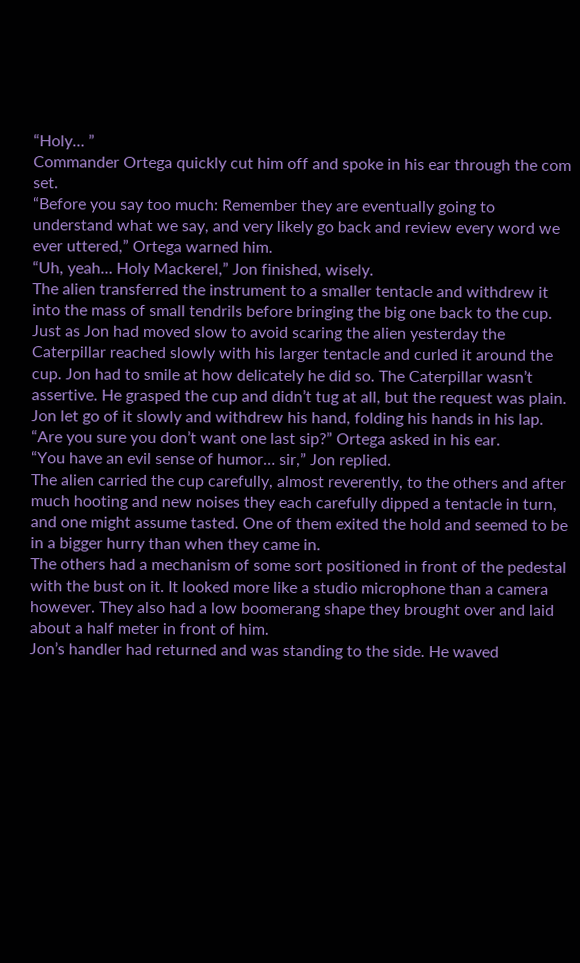“Holy… ”
Commander Ortega quickly cut him off and spoke in his ear through the com set.
“Before you say too much: Remember they are eventually going to understand what we say, and very likely go back and review every word we ever uttered,” Ortega warned him.
“Uh, yeah… Holy Mackerel,” Jon finished, wisely.
The alien transferred the instrument to a smaller tentacle and withdrew it into the mass of small tendrils before bringing the big one back to the cup. Just as Jon had moved slow to avoid scaring the alien yesterday the Caterpillar reached slowly with his larger tentacle and curled it around the cup. Jon had to smile at how delicately he did so. The Caterpillar wasn’t assertive. He grasped the cup and didn’t tug at all, but the request was plain. Jon let go of it slowly and withdrew his hand, folding his hands in his lap.
“Are you sure you don’t want one last sip?” Ortega asked in his ear.
“You have an evil sense of humor… sir,” Jon replied.
The alien carried the cup carefully, almost reverently, to the others and after much hooting and new noises they each carefully dipped a tentacle in turn, and one might assume tasted. One of them exited the hold and seemed to be in a bigger hurry than when they came in.
The others had a mechanism of some sort positioned in front of the pedestal with the bust on it. It looked more like a studio microphone than a camera however. They also had a low boomerang shape they brought over and laid about a half meter in front of him.
Jon’s handler had returned and was standing to the side. He waved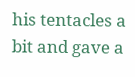his tentacles a bit and gave a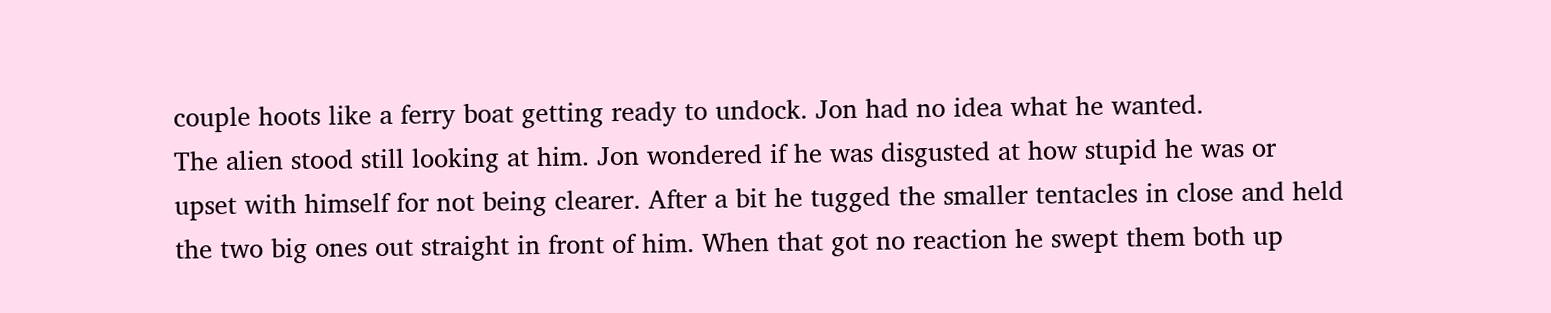couple hoots like a ferry boat getting ready to undock. Jon had no idea what he wanted.
The alien stood still looking at him. Jon wondered if he was disgusted at how stupid he was or upset with himself for not being clearer. After a bit he tugged the smaller tentacles in close and held the two big ones out straight in front of him. When that got no reaction he swept them both up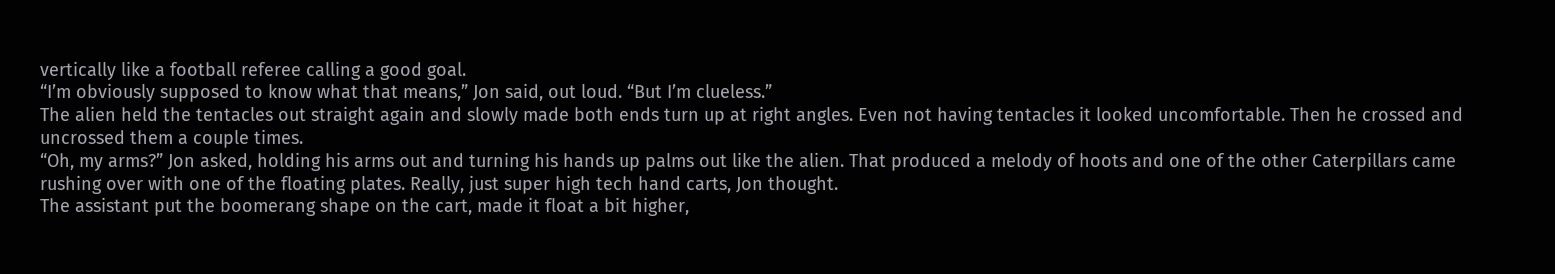vertically like a football referee calling a good goal.
“I’m obviously supposed to know what that means,” Jon said, out loud. “But I’m clueless.”
The alien held the tentacles out straight again and slowly made both ends turn up at right angles. Even not having tentacles it looked uncomfortable. Then he crossed and uncrossed them a couple times.
“Oh, my arms?” Jon asked, holding his arms out and turning his hands up palms out like the alien. That produced a melody of hoots and one of the other Caterpillars came rushing over with one of the floating plates. Really, just super high tech hand carts, Jon thought.
The assistant put the boomerang shape on the cart, made it float a bit higher,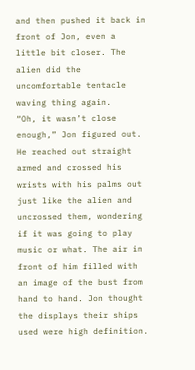and then pushed it back in front of Jon, even a little bit closer. The alien did the uncomfortable tentacle waving thing again.
“Oh, it wasn’t close enough,” Jon figured out. He reached out straight armed and crossed his wrists with his palms out just like the alien and uncrossed them, wondering if it was going to play music or what. The air in front of him filled with an image of the bust from hand to hand. Jon thought the displays their ships used were high definition.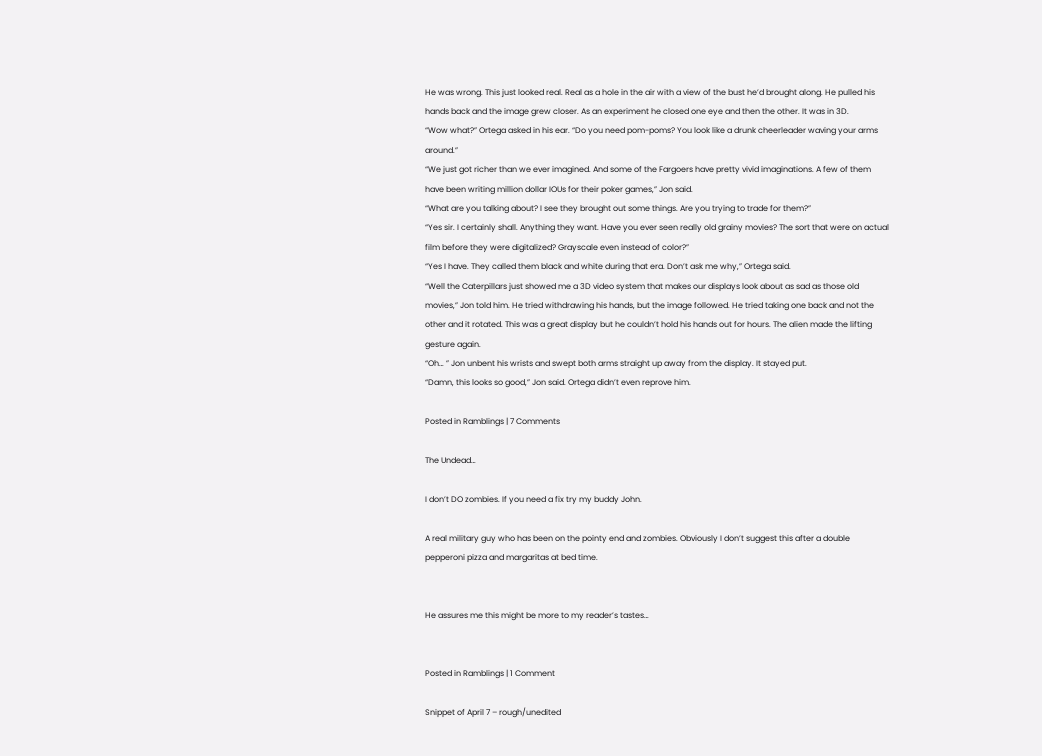He was wrong. This just looked real. Real as a hole in the air with a view of the bust he’d brought along. He pulled his hands back and the image grew closer. As an experiment he closed one eye and then the other. It was in 3D.
“Wow what?” Ortega asked in his ear. “Do you need pom-poms? You look like a drunk cheerleader waving your arms around.”
“We just got richer than we ever imagined. And some of the Fargoers have pretty vivid imaginations. A few of them have been writing million dollar IOUs for their poker games,” Jon said.
“What are you talking about? I see they brought out some things. Are you trying to trade for them?”
“Yes sir. I certainly shall. Anything they want. Have you ever seen really old grainy movies? The sort that were on actual film before they were digitalized? Grayscale even instead of color?”
“Yes I have. They called them black and white during that era. Don’t ask me why,” Ortega said.
“Well the Caterpillars just showed me a 3D video system that makes our displays look about as sad as those old movies,” Jon told him. He tried withdrawing his hands, but the image followed. He tried taking one back and not the other and it rotated. This was a great display but he couldn’t hold his hands out for hours. The alien made the lifting gesture again.
“Oh… ” Jon unbent his wrists and swept both arms straight up away from the display. It stayed put.
“Damn, this looks so good,” Jon said. Ortega didn’t even reprove him.

Posted in Ramblings | 7 Comments

The Undead…

I don’t DO zombies. If you need a fix try my buddy John.

A real military guy who has been on the pointy end and zombies. Obviously I don’t suggest this after a double pepperoni pizza and margaritas at bed time.


He assures me this might be more to my reader’s tastes…


Posted in Ramblings | 1 Comment

Snippet of April 7 – rough/unedited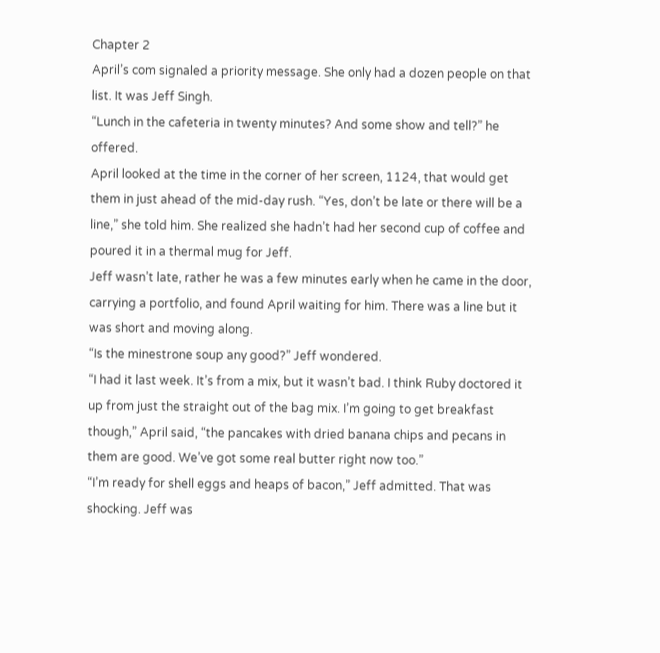Chapter 2
April’s com signaled a priority message. She only had a dozen people on that list. It was Jeff Singh.
“Lunch in the cafeteria in twenty minutes? And some show and tell?” he offered.
April looked at the time in the corner of her screen, 1124, that would get them in just ahead of the mid-day rush. “Yes, don’t be late or there will be a line,” she told him. She realized she hadn’t had her second cup of coffee and poured it in a thermal mug for Jeff.
Jeff wasn’t late, rather he was a few minutes early when he came in the door, carrying a portfolio, and found April waiting for him. There was a line but it was short and moving along.
“Is the minestrone soup any good?” Jeff wondered.
“I had it last week. It’s from a mix, but it wasn’t bad. I think Ruby doctored it up from just the straight out of the bag mix. I’m going to get breakfast though,” April said, “the pancakes with dried banana chips and pecans in them are good. We’ve got some real butter right now too.”
“I’m ready for shell eggs and heaps of bacon,” Jeff admitted. That was shocking. Jeff was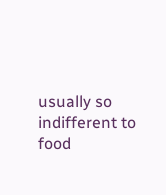usually so indifferent to food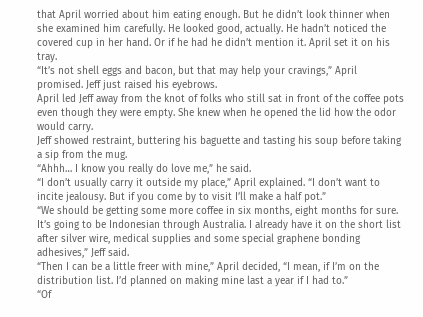that April worried about him eating enough. But he didn’t look thinner when she examined him carefully. He looked good, actually. He hadn’t noticed the covered cup in her hand. Or if he had he didn’t mention it. April set it on his tray.
“It’s not shell eggs and bacon, but that may help your cravings,” April promised. Jeff just raised his eyebrows.
April led Jeff away from the knot of folks who still sat in front of the coffee pots even though they were empty. She knew when he opened the lid how the odor would carry.
Jeff showed restraint, buttering his baguette and tasting his soup before taking a sip from the mug.
“Ahhh… I know you really do love me,” he said.
“I don’t usually carry it outside my place,” April explained. “I don’t want to incite jealousy. But if you come by to visit I’ll make a half pot.”
“We should be getting some more coffee in six months, eight months for sure. It’s going to be Indonesian through Australia. I already have it on the short list after silver wire, medical supplies and some special graphene bonding adhesives,” Jeff said.
“Then I can be a little freer with mine,” April decided, “I mean, if I’m on the distribution list. I’d planned on making mine last a year if I had to.”
“Of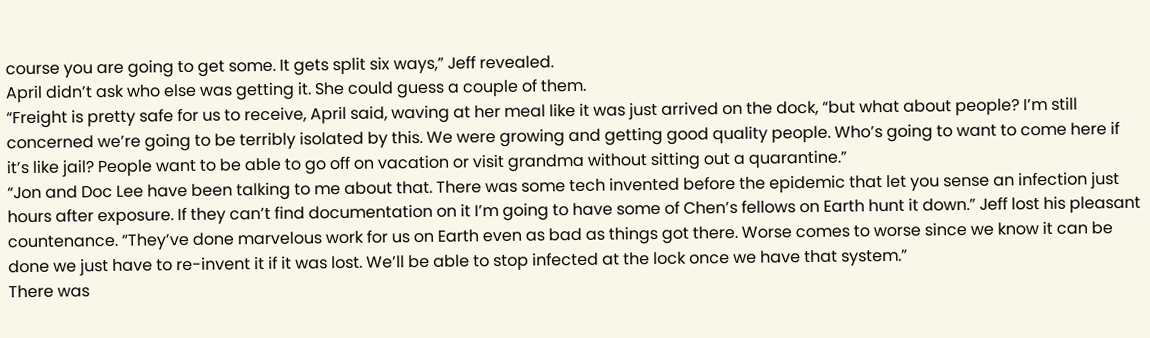course you are going to get some. It gets split six ways,” Jeff revealed.
April didn’t ask who else was getting it. She could guess a couple of them.
“Freight is pretty safe for us to receive, April said, waving at her meal like it was just arrived on the dock, “but what about people? I’m still concerned we’re going to be terribly isolated by this. We were growing and getting good quality people. Who’s going to want to come here if it’s like jail? People want to be able to go off on vacation or visit grandma without sitting out a quarantine.”
“Jon and Doc Lee have been talking to me about that. There was some tech invented before the epidemic that let you sense an infection just hours after exposure. If they can’t find documentation on it I’m going to have some of Chen’s fellows on Earth hunt it down.” Jeff lost his pleasant countenance. “They’ve done marvelous work for us on Earth even as bad as things got there. Worse comes to worse since we know it can be done we just have to re-invent it if it was lost. We’ll be able to stop infected at the lock once we have that system.”
There was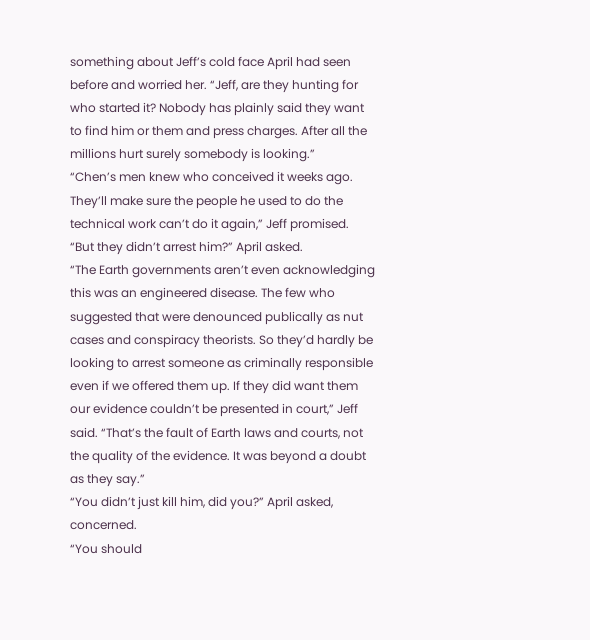something about Jeff’s cold face April had seen before and worried her. “Jeff, are they hunting for who started it? Nobody has plainly said they want to find him or them and press charges. After all the millions hurt surely somebody is looking.”
“Chen’s men knew who conceived it weeks ago. They’ll make sure the people he used to do the technical work can’t do it again,” Jeff promised.
“But they didn’t arrest him?” April asked.
“The Earth governments aren’t even acknowledging this was an engineered disease. The few who suggested that were denounced publically as nut cases and conspiracy theorists. So they’d hardly be looking to arrest someone as criminally responsible even if we offered them up. If they did want them our evidence couldn’t be presented in court,” Jeff said. “That’s the fault of Earth laws and courts, not the quality of the evidence. It was beyond a doubt as they say.”
“You didn’t just kill him, did you?” April asked, concerned.
“You should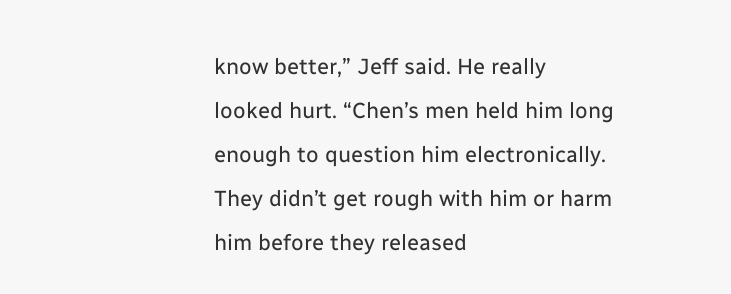know better,” Jeff said. He really looked hurt. “Chen’s men held him long enough to question him electronically. They didn’t get rough with him or harm him before they released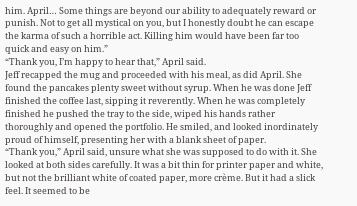him. April… Some things are beyond our ability to adequately reward or punish. Not to get all mystical on you, but I honestly doubt he can escape the karma of such a horrible act. Killing him would have been far too quick and easy on him.”
“Thank you, I’m happy to hear that,” April said.
Jeff recapped the mug and proceeded with his meal, as did April. She found the pancakes plenty sweet without syrup. When he was done Jeff finished the coffee last, sipping it reverently. When he was completely finished he pushed the tray to the side, wiped his hands rather thoroughly and opened the portfolio. He smiled, and looked inordinately proud of himself, presenting her with a blank sheet of paper.
“Thank you,” April said, unsure what she was supposed to do with it. She looked at both sides carefully. It was a bit thin for printer paper and white, but not the brilliant white of coated paper, more crème. But it had a slick feel. It seemed to be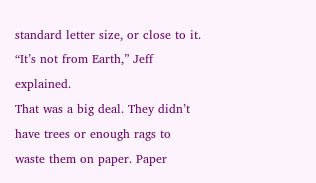standard letter size, or close to it.
“It’s not from Earth,” Jeff explained.
That was a big deal. They didn’t have trees or enough rags to waste them on paper. Paper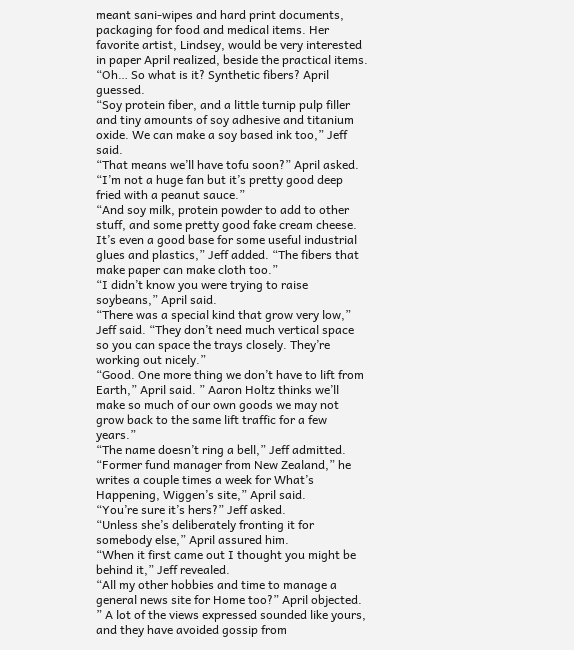meant sani-wipes and hard print documents, packaging for food and medical items. Her favorite artist, Lindsey, would be very interested in paper April realized, beside the practical items.
“Oh… So what is it? Synthetic fibers? April guessed.
“Soy protein fiber, and a little turnip pulp filler and tiny amounts of soy adhesive and titanium oxide. We can make a soy based ink too,” Jeff said.
“That means we’ll have tofu soon?” April asked. “I’m not a huge fan but it’s pretty good deep fried with a peanut sauce.”
“And soy milk, protein powder to add to other stuff, and some pretty good fake cream cheese. It’s even a good base for some useful industrial glues and plastics,” Jeff added. “The fibers that make paper can make cloth too.”
“I didn’t know you were trying to raise soybeans,” April said.
“There was a special kind that grow very low,” Jeff said. “They don’t need much vertical space so you can space the trays closely. They’re working out nicely.”
“Good. One more thing we don’t have to lift from Earth,” April said. ” Aaron Holtz thinks we’ll make so much of our own goods we may not grow back to the same lift traffic for a few years.”
“The name doesn’t ring a bell,” Jeff admitted.
“Former fund manager from New Zealand,” he writes a couple times a week for What’s Happening, Wiggen’s site,” April said.
“You’re sure it’s hers?” Jeff asked.
“Unless she’s deliberately fronting it for somebody else,” April assured him.
“When it first came out I thought you might be behind it,” Jeff revealed.
“All my other hobbies and time to manage a general news site for Home too?” April objected.
” A lot of the views expressed sounded like yours, and they have avoided gossip from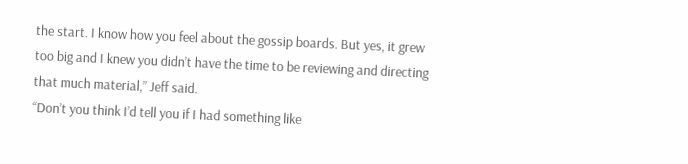the start. I know how you feel about the gossip boards. But yes, it grew too big and I knew you didn’t have the time to be reviewing and directing that much material,” Jeff said.
“Don’t you think I’d tell you if I had something like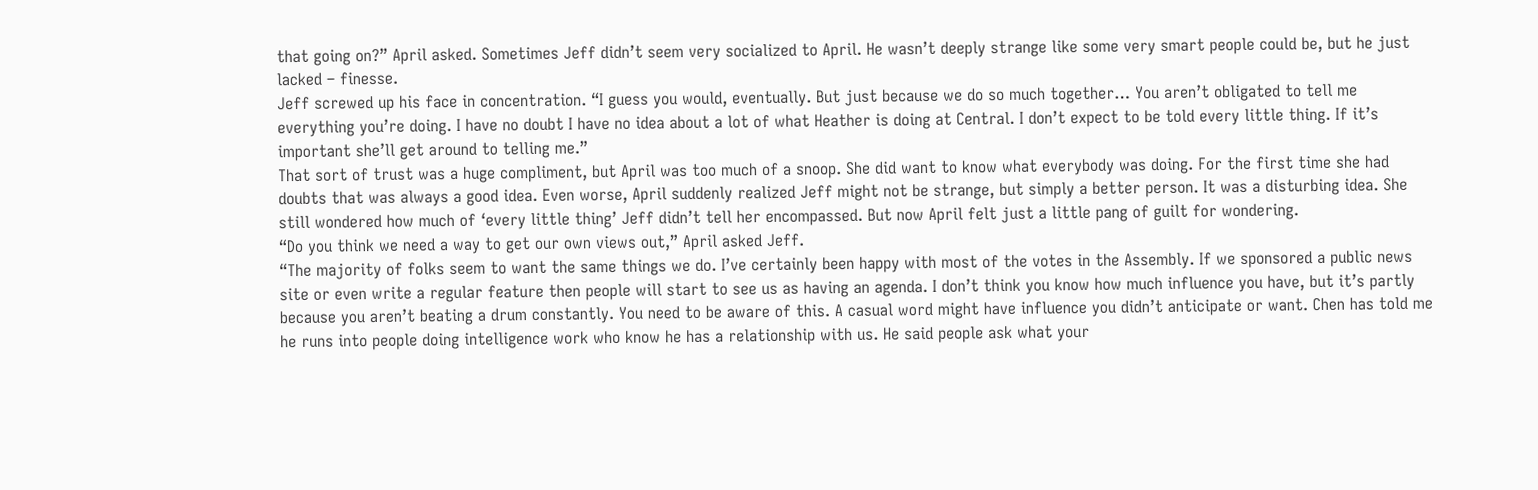that going on?” April asked. Sometimes Jeff didn’t seem very socialized to April. He wasn’t deeply strange like some very smart people could be, but he just lacked – finesse.
Jeff screwed up his face in concentration. “I guess you would, eventually. But just because we do so much together… You aren’t obligated to tell me everything you’re doing. I have no doubt I have no idea about a lot of what Heather is doing at Central. I don’t expect to be told every little thing. If it’s important she’ll get around to telling me.”
That sort of trust was a huge compliment, but April was too much of a snoop. She did want to know what everybody was doing. For the first time she had doubts that was always a good idea. Even worse, April suddenly realized Jeff might not be strange, but simply a better person. It was a disturbing idea. She still wondered how much of ‘every little thing’ Jeff didn’t tell her encompassed. But now April felt just a little pang of guilt for wondering.
“Do you think we need a way to get our own views out,” April asked Jeff.
“The majority of folks seem to want the same things we do. I’ve certainly been happy with most of the votes in the Assembly. If we sponsored a public news site or even write a regular feature then people will start to see us as having an agenda. I don’t think you know how much influence you have, but it’s partly because you aren’t beating a drum constantly. You need to be aware of this. A casual word might have influence you didn’t anticipate or want. Chen has told me he runs into people doing intelligence work who know he has a relationship with us. He said people ask what your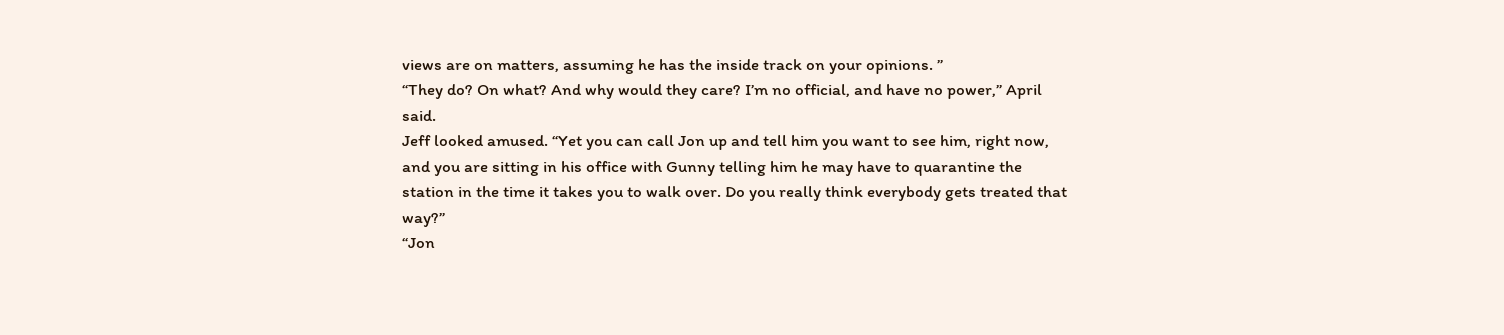views are on matters, assuming he has the inside track on your opinions. ”
“They do? On what? And why would they care? I’m no official, and have no power,” April said.
Jeff looked amused. “Yet you can call Jon up and tell him you want to see him, right now, and you are sitting in his office with Gunny telling him he may have to quarantine the station in the time it takes you to walk over. Do you really think everybody gets treated that way?”
“Jon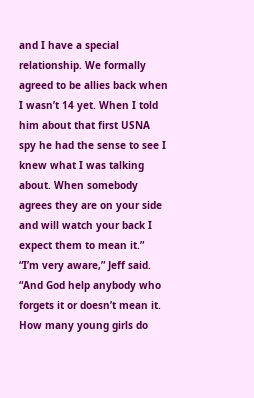and I have a special relationship. We formally agreed to be allies back when I wasn’t 14 yet. When I told him about that first USNA spy he had the sense to see I knew what I was talking about. When somebody agrees they are on your side and will watch your back I expect them to mean it.”
“I’m very aware,” Jeff said. “And God help anybody who forgets it or doesn’t mean it. How many young girls do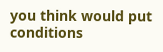you think would put conditions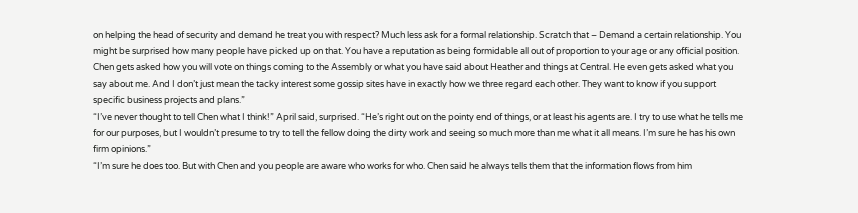on helping the head of security and demand he treat you with respect? Much less ask for a formal relationship. Scratch that – Demand a certain relationship. You might be surprised how many people have picked up on that. You have a reputation as being formidable all out of proportion to your age or any official position. Chen gets asked how you will vote on things coming to the Assembly or what you have said about Heather and things at Central. He even gets asked what you say about me. And I don’t just mean the tacky interest some gossip sites have in exactly how we three regard each other. They want to know if you support specific business projects and plans.”
“I’ve never thought to tell Chen what I think!” April said, surprised. “He’s right out on the pointy end of things, or at least his agents are. I try to use what he tells me for our purposes, but I wouldn’t presume to try to tell the fellow doing the dirty work and seeing so much more than me what it all means. I’m sure he has his own firm opinions.”
“I’m sure he does too. But with Chen and you people are aware who works for who. Chen said he always tells them that the information flows from him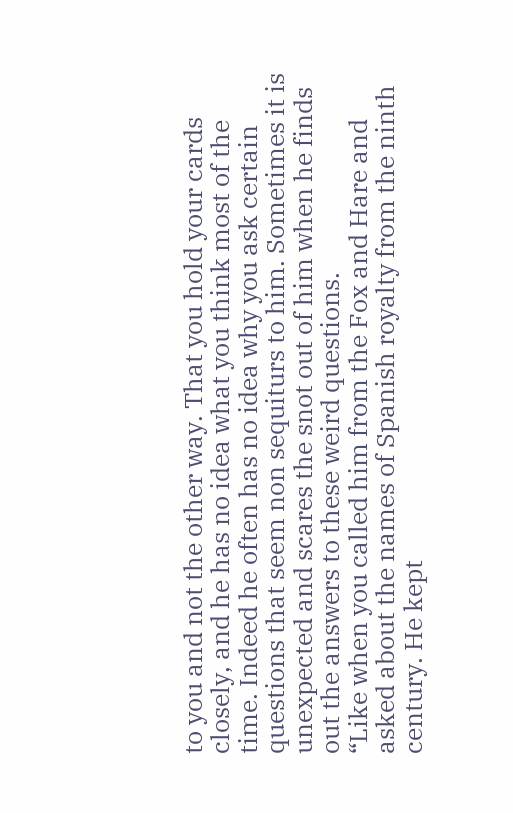to you and not the other way. That you hold your cards closely, and he has no idea what you think most of the time. Indeed he often has no idea why you ask certain questions that seem non sequiturs to him. Sometimes it is unexpected and scares the snot out of him when he finds out the answers to these weird questions.
“Like when you called him from the Fox and Hare and asked about the names of Spanish royalty from the ninth century. He kept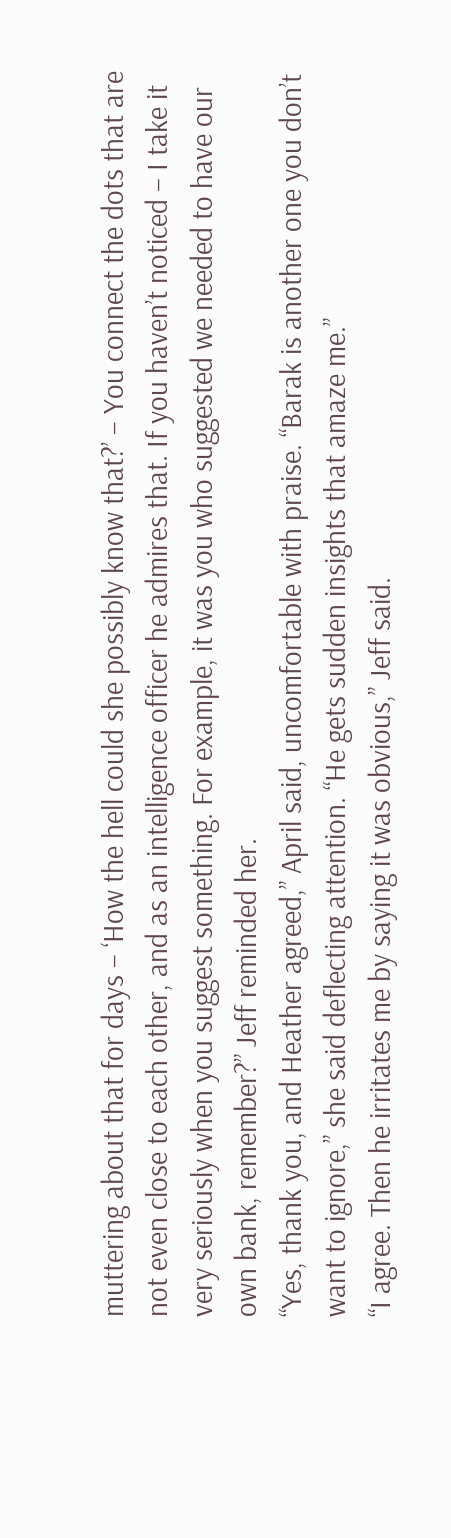muttering about that for days – ‘How the hell could she possibly know that?’ – You connect the dots that are not even close to each other, and as an intelligence officer he admires that. If you haven’t noticed – I take it very seriously when you suggest something. For example, it was you who suggested we needed to have our own bank, remember?” Jeff reminded her.
“Yes, thank you, and Heather agreed,” April said, uncomfortable with praise. “Barak is another one you don’t want to ignore,” she said deflecting attention. “He gets sudden insights that amaze me.”
“I agree. Then he irritates me by saying it was obvious,” Jeff said.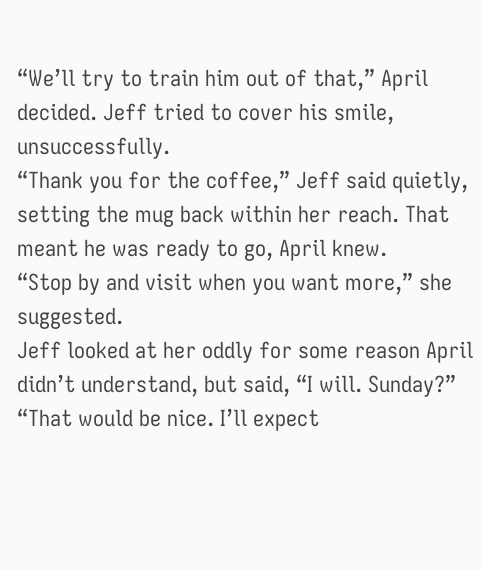“We’ll try to train him out of that,” April decided. Jeff tried to cover his smile, unsuccessfully.
“Thank you for the coffee,” Jeff said quietly, setting the mug back within her reach. That meant he was ready to go, April knew.
“Stop by and visit when you want more,” she suggested.
Jeff looked at her oddly for some reason April didn’t understand, but said, “I will. Sunday?”
“That would be nice. I’ll expect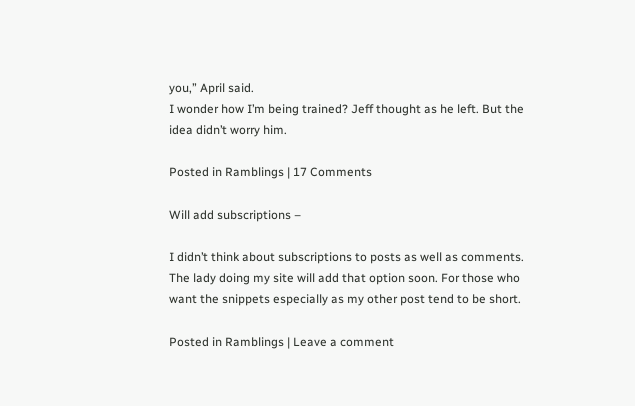you,” April said.
I wonder how I’m being trained? Jeff thought as he left. But the idea didn’t worry him.

Posted in Ramblings | 17 Comments

Will add subscriptions –

I didn’t think about subscriptions to posts as well as comments. The lady doing my site will add that option soon. For those who want the snippets especially as my other post tend to be short.

Posted in Ramblings | Leave a comment